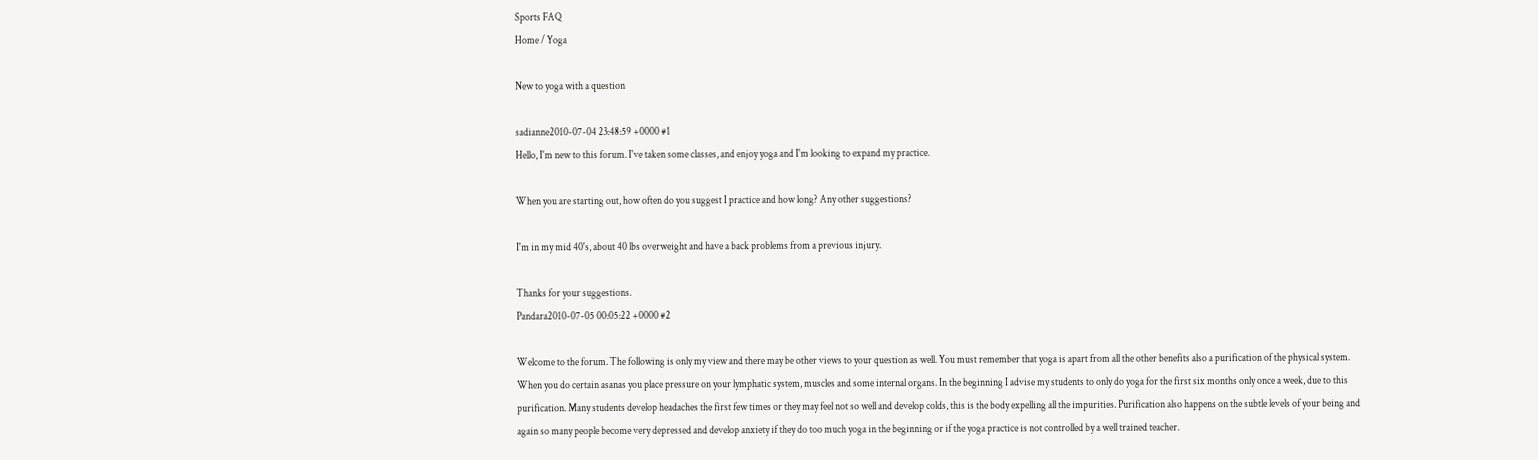Sports FAQ
Home / Yoga

New to yoga with a question

sadianne2010-07-04 23:48:59 +0000 #1
Hello, I'm new to this forum. I've taken some classes, and enjoy yoga and I'm looking to expand my practice.

When you are starting out, how often do you suggest I practice and how long? Any other suggestions?

I'm in my mid 40's, about 40 lbs overweight and have a back problems from a previous injury.

Thanks for your suggestions.
Pandara2010-07-05 00:05:22 +0000 #2

Welcome to the forum. The following is only my view and there may be other views to your question as well. You must remember that yoga is apart from all the other benefits also a purification of the physical system. When you do certain asanas you place pressure on your lymphatic system, muscles and some internal organs. In the beginning I advise my students to only do yoga for the first six months only once a week, due to this purification. Many students develop headaches the first few times or they may feel not so well and develop colds, this is the body expelling all the impurities. Purification also happens on the subtle levels of your being and again so many people become very depressed and develop anxiety if they do too much yoga in the beginning or if the yoga practice is not controlled by a well trained teacher.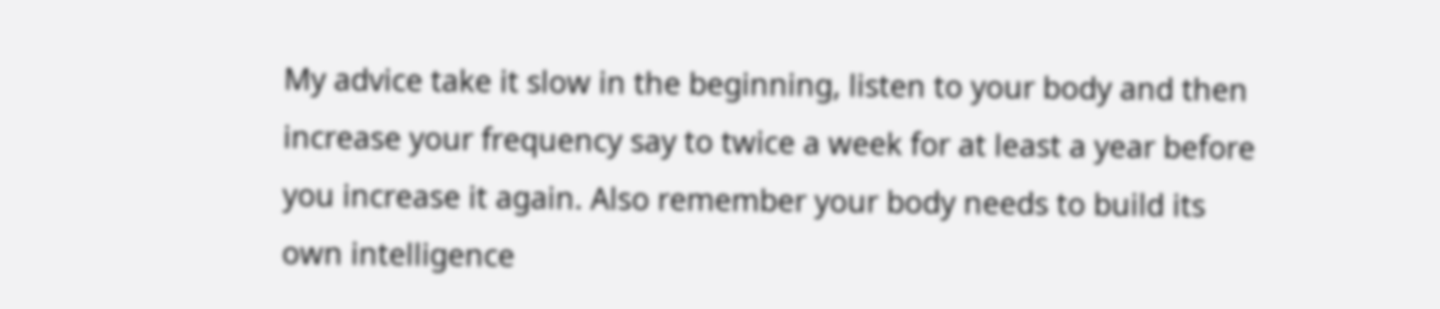My advice take it slow in the beginning, listen to your body and then increase your frequency say to twice a week for at least a year before you increase it again. Also remember your body needs to build its own intelligence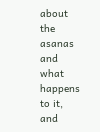about the asanas and what happens to it, and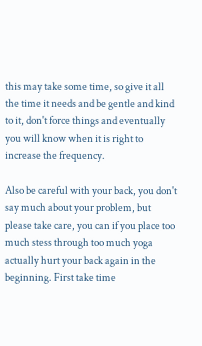this may take some time, so give it all the time it needs and be gentle and kind to it, don't force things and eventually you will know when it is right to increase the frequency.

Also be careful with your back, you don't say much about your problem, but please take care, you can if you place too much stess through too much yoga actually hurt your back again in the beginning. First take time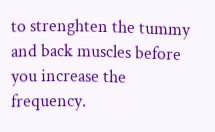to strenghten the tummy and back muscles before you increase the frequency.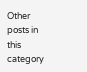Other posts in this category